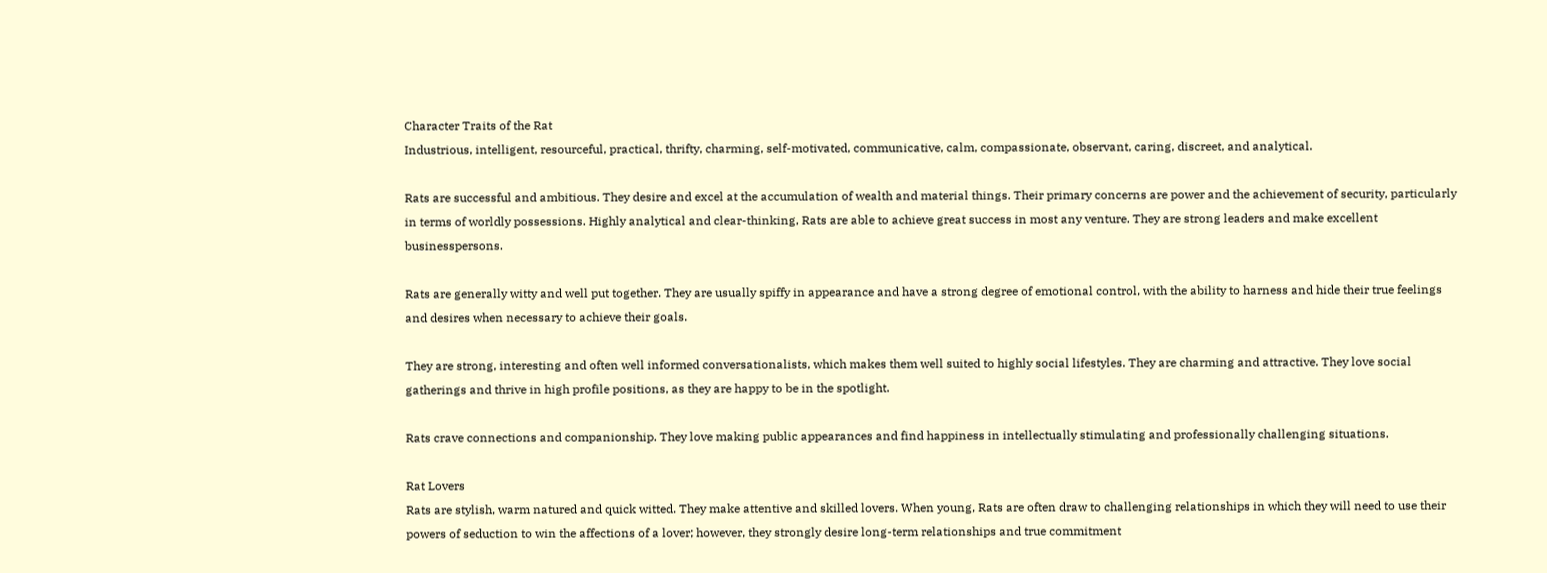Character Traits of the Rat
Industrious, intelligent, resourceful, practical, thrifty, charming, self-motivated, communicative, calm, compassionate, observant, caring, discreet, and analytical.

Rats are successful and ambitious. They desire and excel at the accumulation of wealth and material things. Their primary concerns are power and the achievement of security, particularly in terms of worldly possessions. Highly analytical and clear-thinking, Rats are able to achieve great success in most any venture. They are strong leaders and make excellent businesspersons.

Rats are generally witty and well put together. They are usually spiffy in appearance and have a strong degree of emotional control, with the ability to harness and hide their true feelings and desires when necessary to achieve their goals.

They are strong, interesting and often well informed conversationalists, which makes them well suited to highly social lifestyles. They are charming and attractive. They love social gatherings and thrive in high profile positions, as they are happy to be in the spotlight.

Rats crave connections and companionship. They love making public appearances and find happiness in intellectually stimulating and professionally challenging situations.

Rat Lovers
Rats are stylish, warm natured and quick witted. They make attentive and skilled lovers. When young, Rats are often draw to challenging relationships in which they will need to use their powers of seduction to win the affections of a lover; however, they strongly desire long-term relationships and true commitment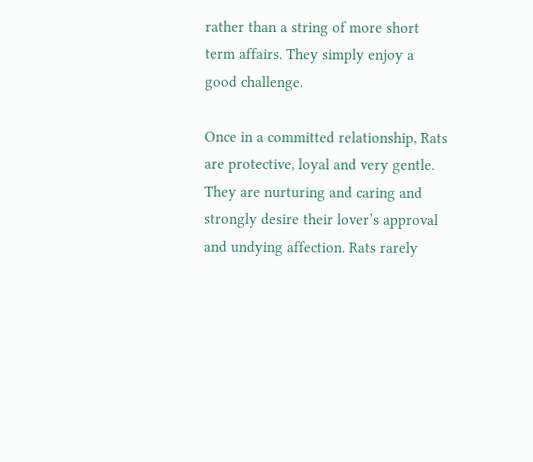rather than a string of more short term affairs. They simply enjoy a good challenge.

Once in a committed relationship, Rats are protective, loyal and very gentle. They are nurturing and caring and strongly desire their lover’s approval and undying affection. Rats rarely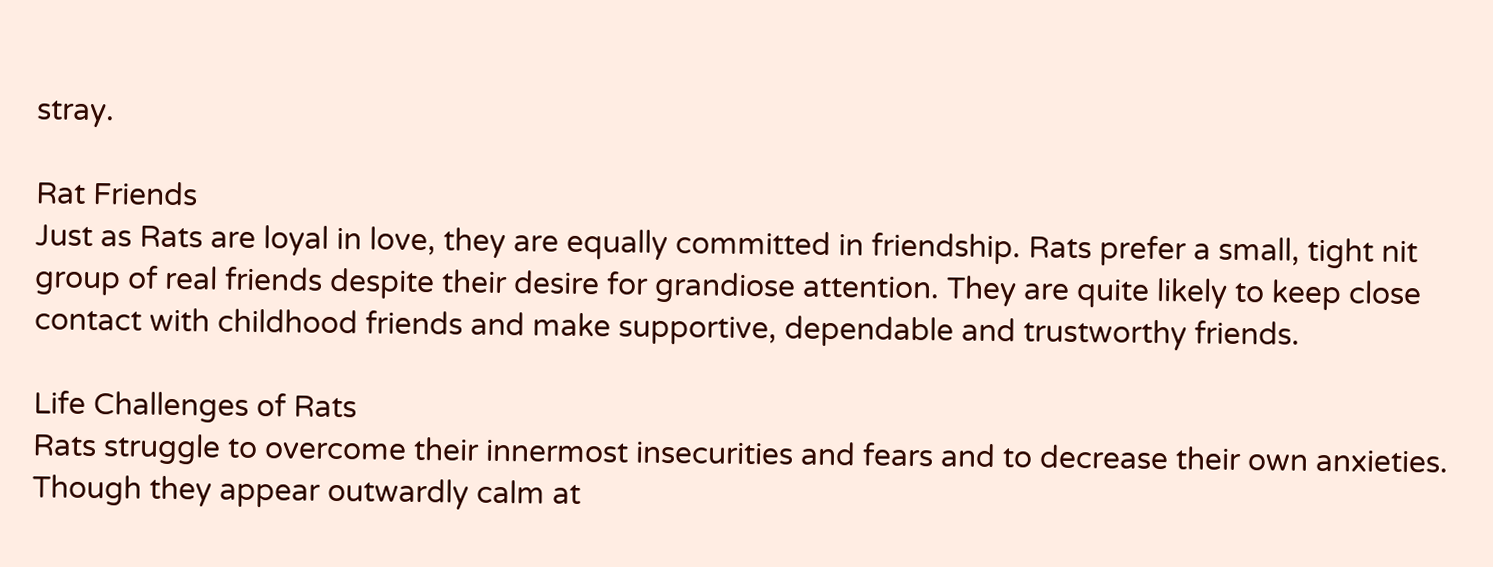stray.

Rat Friends
Just as Rats are loyal in love, they are equally committed in friendship. Rats prefer a small, tight nit group of real friends despite their desire for grandiose attention. They are quite likely to keep close contact with childhood friends and make supportive, dependable and trustworthy friends.

Life Challenges of Rats
Rats struggle to overcome their innermost insecurities and fears and to decrease their own anxieties. Though they appear outwardly calm at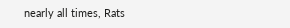nearly all times, Rats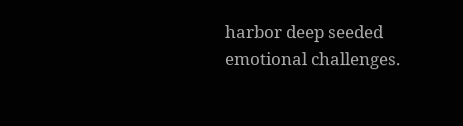harbor deep seeded emotional challenges.